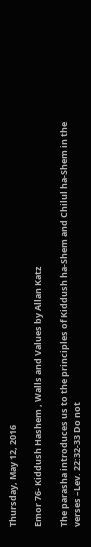Thursday, May 12, 2016

Emor 76- Kiddush Hashem , Walls and Values by Allan Katz

The parasha introduces us to the principles of Kiddush ha-Shem and Chilul ha-Shem in the verses –Lev. 22:32-33 Do not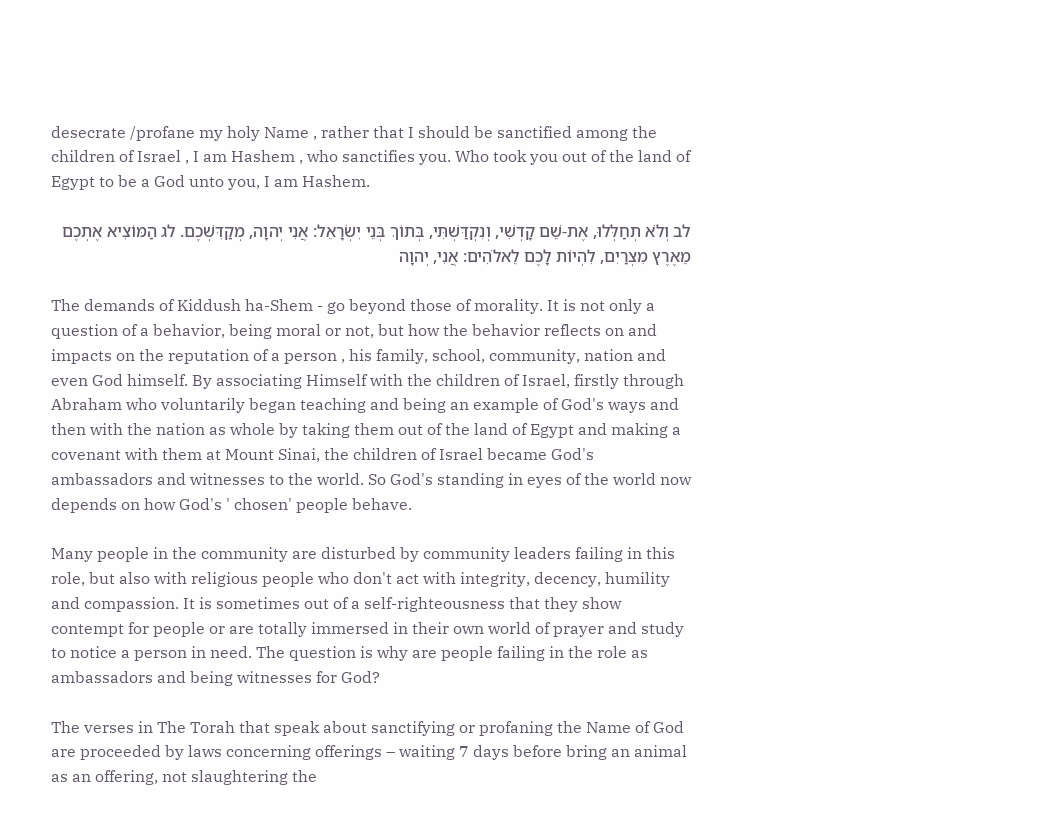desecrate /profane my holy Name , rather that I should be sanctified among the children of Israel , I am Hashem , who sanctifies you. Who took you out of the land of Egypt to be a God unto you, I am Hashem.

לב וְלֹא תְחַלְּלוּ, אֶת-שֵׁם קָדְשִׁי, וְנִקְדַּשְׁתִּי, בְּתוֹךְ בְּנֵי יִשְׂרָאֵל: אֲנִי יְהוָה, מְקַדִּשְׁכֶם. לג הַמּוֹצִיא אֶתְכֶם מֵאֶרֶץ מִצְרַיִם, לִהְיוֹת לָכֶם לֵאלֹהִים: אֲנִי, יְהוָה

The demands of Kiddush ha-Shem - go beyond those of morality. It is not only a question of a behavior, being moral or not, but how the behavior reflects on and impacts on the reputation of a person , his family, school, community, nation and even God himself. By associating Himself with the children of Israel, firstly through Abraham who voluntarily began teaching and being an example of God's ways and then with the nation as whole by taking them out of the land of Egypt and making a covenant with them at Mount Sinai, the children of Israel became God's ambassadors and witnesses to the world. So God's standing in eyes of the world now depends on how God's ' chosen' people behave.

Many people in the community are disturbed by community leaders failing in this role, but also with religious people who don't act with integrity, decency, humility and compassion. It is sometimes out of a self-righteousness that they show contempt for people or are totally immersed in their own world of prayer and study to notice a person in need. The question is why are people failing in the role as ambassadors and being witnesses for God?

The verses in The Torah that speak about sanctifying or profaning the Name of God are proceeded by laws concerning offerings – waiting 7 days before bring an animal as an offering, not slaughtering the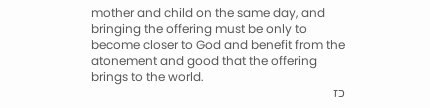mother and child on the same day, and bringing the offering must be only to become closer to God and benefit from the atonement and good that the offering brings to the world.
כז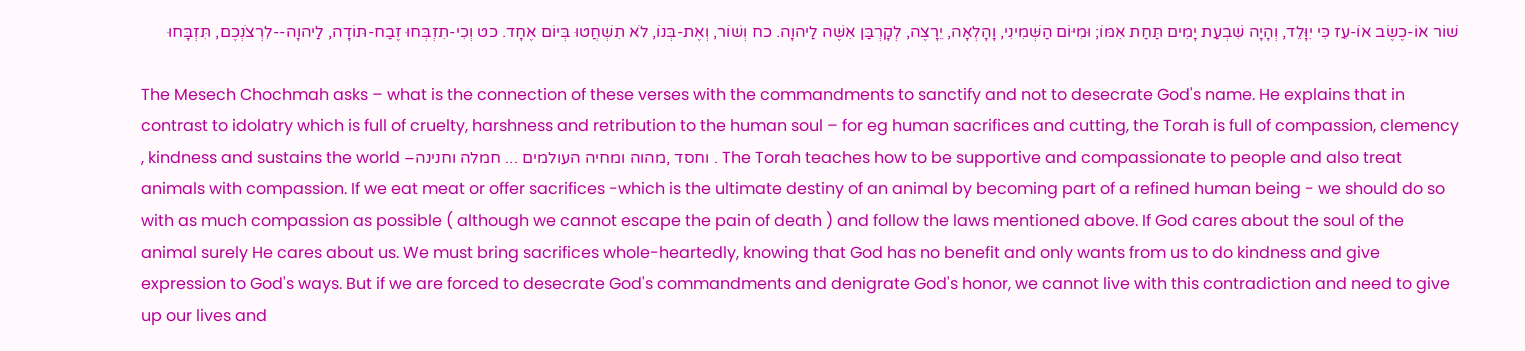שׁוֹר אוֹ-כֶשֶׂב אוֹ-עֵז כִּי יִוָּלֵד, וְהָיָה שִׁבְעַת יָמִים תַּחַת אִמּוֹ; וּמִיּוֹם הַשְּׁמִינִי, וָהָלְאָה, יֵרָצֶה, לְקָרְבַּן אִשֶּׁה לַיהוָה. כח וְשׁוֹר, וְאֶת-בְּנוֹ, לֹא תִשְׁחֲטוּ בְּיוֹם אֶחָד. כט וְכִי-תִזְבְּחוּ זֶבַח-תּוֹדָה, לַיהוָה--לִרְצֹנְכֶם, תִּזְבָּחוּ

The Mesech Chochmah asks – what is the connection of these verses with the commandments to sanctify and not to desecrate God's name. He explains that in contrast to idolatry which is full of cruelty, harshness and retribution to the human soul – for eg human sacrifices and cutting, the Torah is full of compassion, clemency , kindness and sustains the world –וחסד ,מהוה ומחיה העולמים ... חמלה וחנינה . The Torah teaches how to be supportive and compassionate to people and also treat animals with compassion. If we eat meat or offer sacrifices -which is the ultimate destiny of an animal by becoming part of a refined human being - we should do so with as much compassion as possible ( although we cannot escape the pain of death ) and follow the laws mentioned above. If God cares about the soul of the animal surely He cares about us. We must bring sacrifices whole-heartedly, knowing that God has no benefit and only wants from us to do kindness and give expression to God's ways. But if we are forced to desecrate God's commandments and denigrate God's honor, we cannot live with this contradiction and need to give up our lives and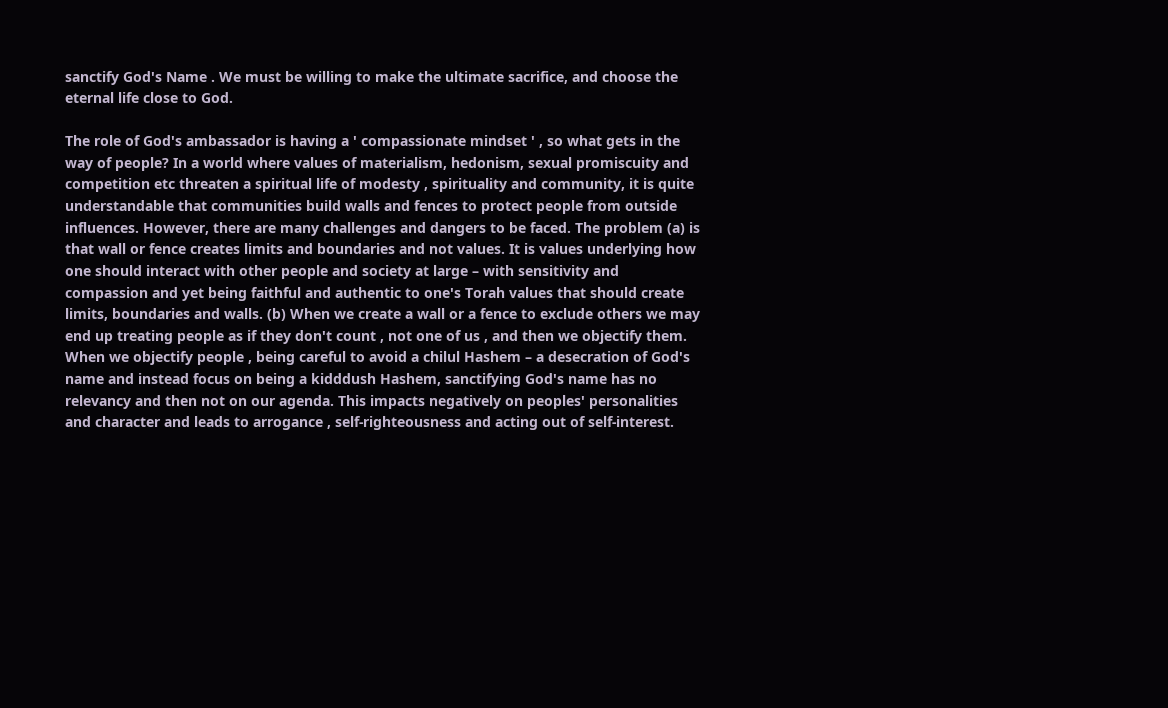sanctify God's Name . We must be willing to make the ultimate sacrifice, and choose the eternal life close to God.

The role of God's ambassador is having a ' compassionate mindset ' , so what gets in the way of people? In a world where values of materialism, hedonism, sexual promiscuity and competition etc threaten a spiritual life of modesty , spirituality and community, it is quite understandable that communities build walls and fences to protect people from outside influences. However, there are many challenges and dangers to be faced. The problem (a) is that wall or fence creates limits and boundaries and not values. It is values underlying how one should interact with other people and society at large – with sensitivity and compassion and yet being faithful and authentic to one's Torah values that should create limits, boundaries and walls. (b) When we create a wall or a fence to exclude others we may end up treating people as if they don't count , not one of us , and then we objectify them. When we objectify people , being careful to avoid a chilul Hashem – a desecration of God's name and instead focus on being a kidddush Hashem, sanctifying God's name has no relevancy and then not on our agenda. This impacts negatively on peoples' personalities and character and leads to arrogance , self-righteousness and acting out of self-interest.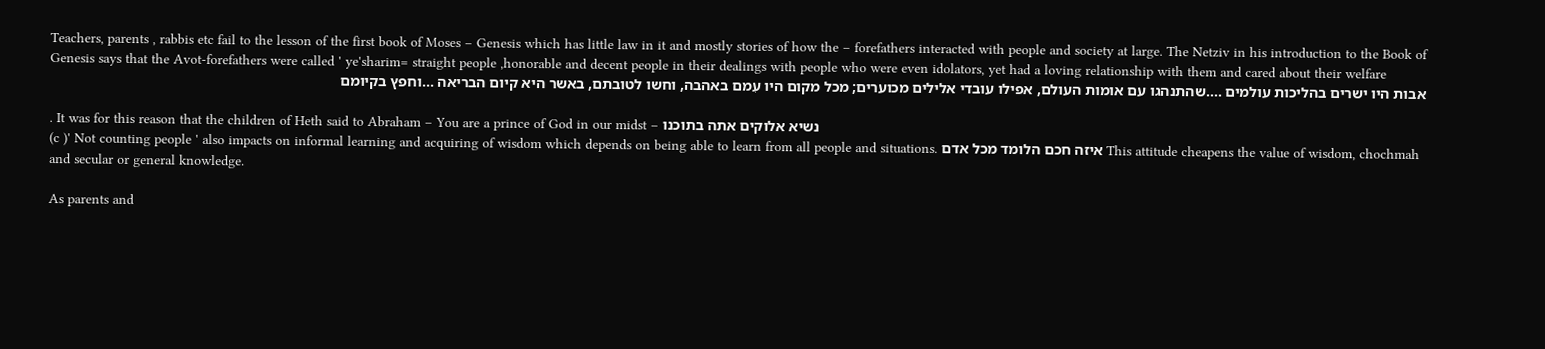Teachers, parents , rabbis etc fail to the lesson of the first book of Moses – Genesis which has little law in it and mostly stories of how the – forefathers interacted with people and society at large. The Netziv in his introduction to the Book of Genesis says that the Avot-forefathers were called ' ye'sharim= straight people ,honorable and decent people in their dealings with people who were even idolators, yet had a loving relationship with them and cared about their welfare
אבות היו ישרים בהליכות עולמים ....שהתנהגו עם אומות העולם, אפילו עובדי אלילים מכוערים; מכל מקום היו עִמם באהבה, וחשו לטובתם, באשר היא קיום הבריאה ...וחפץ בקיומם

. It was for this reason that the children of Heth said to Abraham – You are a prince of God in our midst – נשיא אלוקים אתה בתוכנו
(c )' Not counting people ' also impacts on informal learning and acquiring of wisdom which depends on being able to learn from all people and situations. איזה חכם הלומד מכל אדם This attitude cheapens the value of wisdom, chochmah and secular or general knowledge.

As parents and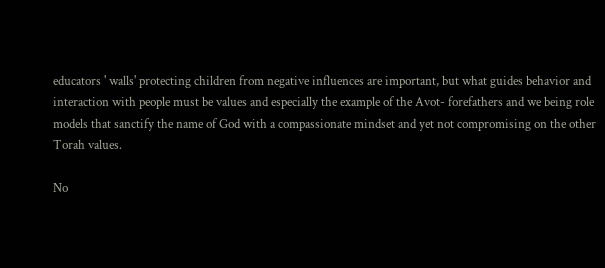educators ' walls' protecting children from negative influences are important, but what guides behavior and interaction with people must be values and especially the example of the Avot- forefathers and we being role models that sanctify the name of God with a compassionate mindset and yet not compromising on the other Torah values.

No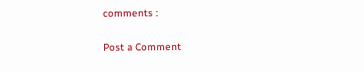comments :

Post a Comment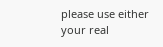please use either your real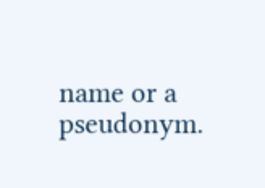name or a pseudonym.